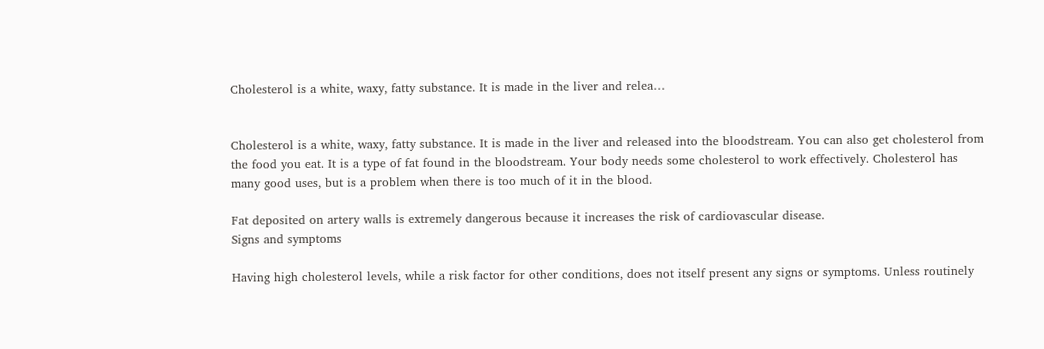Cholesterol is a white, waxy, fatty substance. It is made in the liver and relea…


Cholesterol is a white, waxy, fatty substance. It is made in the liver and released into the bloodstream. You can also get cholesterol from the food you eat. It is a type of fat found in the bloodstream. Your body needs some cholesterol to work effectively. Cholesterol has many good uses, but is a problem when there is too much of it in the blood.

Fat deposited on artery walls is extremely dangerous because it increases the risk of cardiovascular disease.
Signs and symptoms

Having high cholesterol levels, while a risk factor for other conditions, does not itself present any signs or symptoms. Unless routinely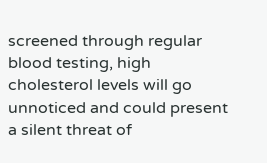screened through regular blood testing, high cholesterol levels will go unnoticed and could present a silent threat of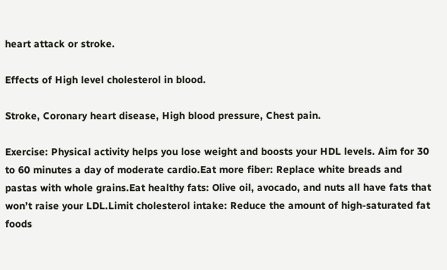heart attack or stroke.

Effects of High level cholesterol in blood.

Stroke, Coronary heart disease, High blood pressure, Chest pain.

Exercise: Physical activity helps you lose weight and boosts your HDL levels. Aim for 30 to 60 minutes a day of moderate cardio.Eat more fiber: Replace white breads and pastas with whole grains.Eat healthy fats: Olive oil, avocado, and nuts all have fats that won’t raise your LDL.Limit cholesterol intake: Reduce the amount of high-saturated fat foods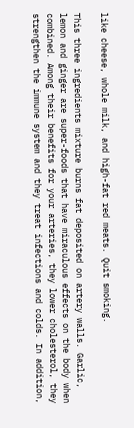like cheese, whole milk, and high-fat red meats. Quit smoking.

This three ingredients mixture burns fat deposited on artery walls. Garlic, lemon and ginger are super-foods that have miraculous effects on the body when combined. Among their benefits for your arteries, they lower cholesterol, they strengthen the immune system and they treat infections and colds. In addition,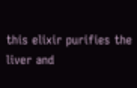this elixir purifies the liver and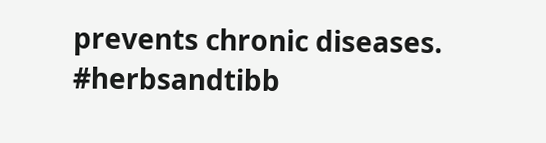prevents chronic diseases. #herbsandtibb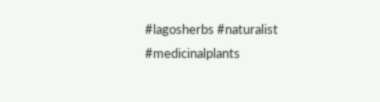#lagosherbs #naturalist #medicinalplants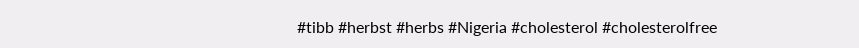#tibb #herbst #herbs #Nigeria #cholesterol #cholesterolfree